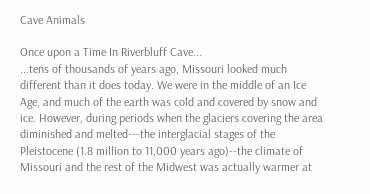Cave Animals

Once upon a Time In Riverbluff Cave...
...tens of thousands of years ago, Missouri looked much different than it does today. We were in the middle of an Ice Age, and much of the earth was cold and covered by snow and ice. However, during periods when the glaciers covering the area diminished and melted---the interglacial stages of the Pleistocene (1.8 million to 11,000 years ago)--the climate of Missouri and the rest of the Midwest was actually warmer at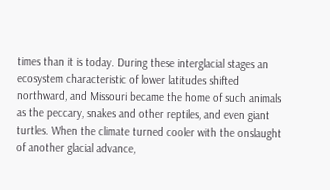times than it is today. During these interglacial stages an ecosystem characteristic of lower latitudes shifted northward, and Missouri became the home of such animals as the peccary, snakes and other reptiles, and even giant turtles. When the climate turned cooler with the onslaught of another glacial advance,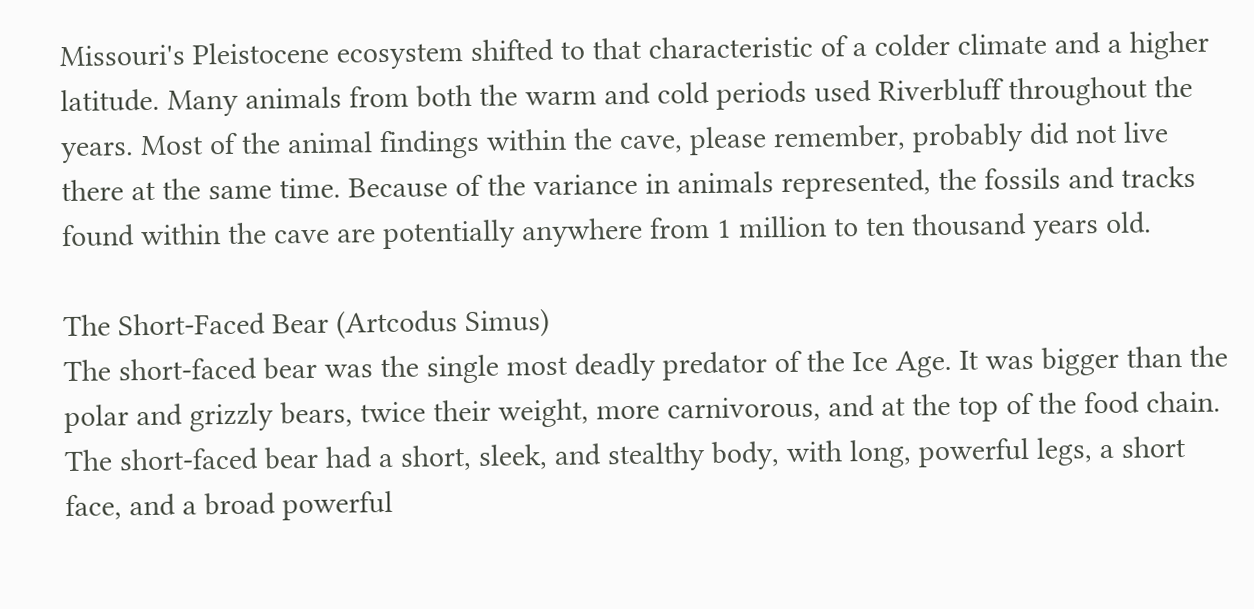Missouri's Pleistocene ecosystem shifted to that characteristic of a colder climate and a higher latitude. Many animals from both the warm and cold periods used Riverbluff throughout the years. Most of the animal findings within the cave, please remember, probably did not live there at the same time. Because of the variance in animals represented, the fossils and tracks found within the cave are potentially anywhere from 1 million to ten thousand years old.

The Short-Faced Bear (Artcodus Simus)
The short-faced bear was the single most deadly predator of the Ice Age. It was bigger than the polar and grizzly bears, twice their weight, more carnivorous, and at the top of the food chain. The short-faced bear had a short, sleek, and stealthy body, with long, powerful legs, a short face, and a broad powerful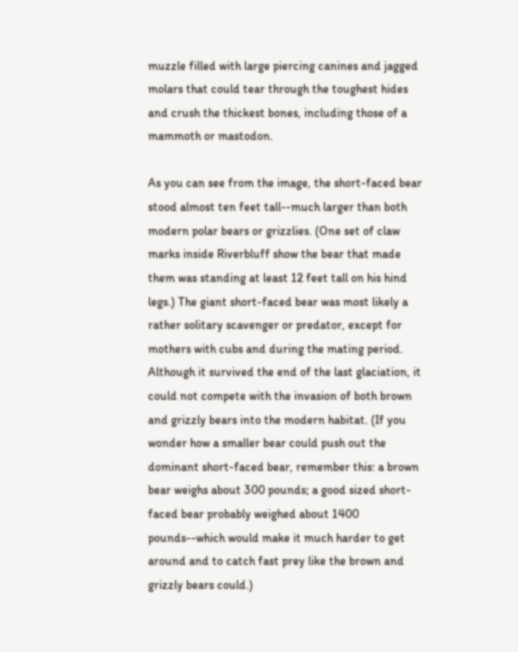muzzle filled with large piercing canines and jagged molars that could tear through the toughest hides and crush the thickest bones, including those of a mammoth or mastodon.

As you can see from the image, the short-faced bear stood almost ten feet tall--much larger than both modern polar bears or grizzlies. (One set of claw marks inside Riverbluff show the bear that made them was standing at least 12 feet tall on his hind legs.) The giant short-faced bear was most likely a rather solitary scavenger or predator, except for mothers with cubs and during the mating period. Although it survived the end of the last glaciation, it could not compete with the invasion of both brown and grizzly bears into the modern habitat. (If you wonder how a smaller bear could push out the dominant short-faced bear, remember this: a brown bear weighs about 300 pounds; a good sized short-faced bear probably weighed about 1400 pounds--which would make it much harder to get around and to catch fast prey like the brown and grizzly bears could.)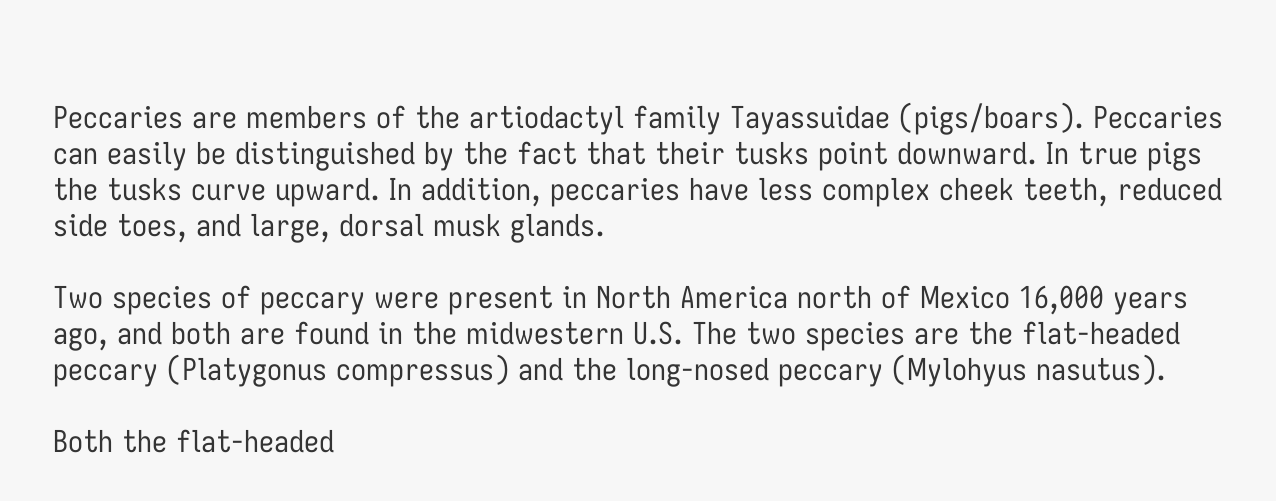Peccaries are members of the artiodactyl family Tayassuidae (pigs/boars). Peccaries can easily be distinguished by the fact that their tusks point downward. In true pigs the tusks curve upward. In addition, peccaries have less complex cheek teeth, reduced side toes, and large, dorsal musk glands.

Two species of peccary were present in North America north of Mexico 16,000 years ago, and both are found in the midwestern U.S. The two species are the flat-headed peccary (Platygonus compressus) and the long-nosed peccary (Mylohyus nasutus).

Both the flat-headed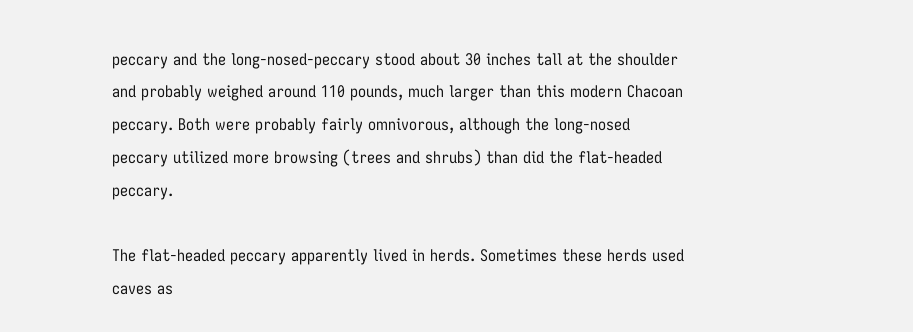peccary and the long-nosed-peccary stood about 30 inches tall at the shoulder and probably weighed around 110 pounds, much larger than this modern Chacoan peccary. Both were probably fairly omnivorous, although the long-nosed peccary utilized more browsing (trees and shrubs) than did the flat-headed peccary.

The flat-headed peccary apparently lived in herds. Sometimes these herds used caves as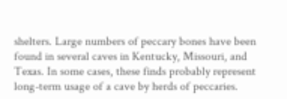shelters. Large numbers of peccary bones have been found in several caves in Kentucky, Missouri, and Texas. In some cases, these finds probably represent long-term usage of a cave by herds of peccaries.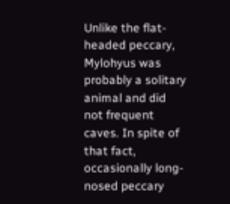Unlike the flat-headed peccary, Mylohyus was probably a solitary animal and did not frequent caves. In spite of that fact, occasionally long-nosed peccary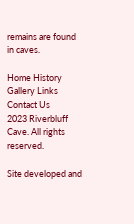remains are found in caves.

Home History Gallery Links Contact Us
2023 Riverbluff Cave. All rights reserved.

Site developed and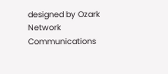designed by Ozark Network Communications